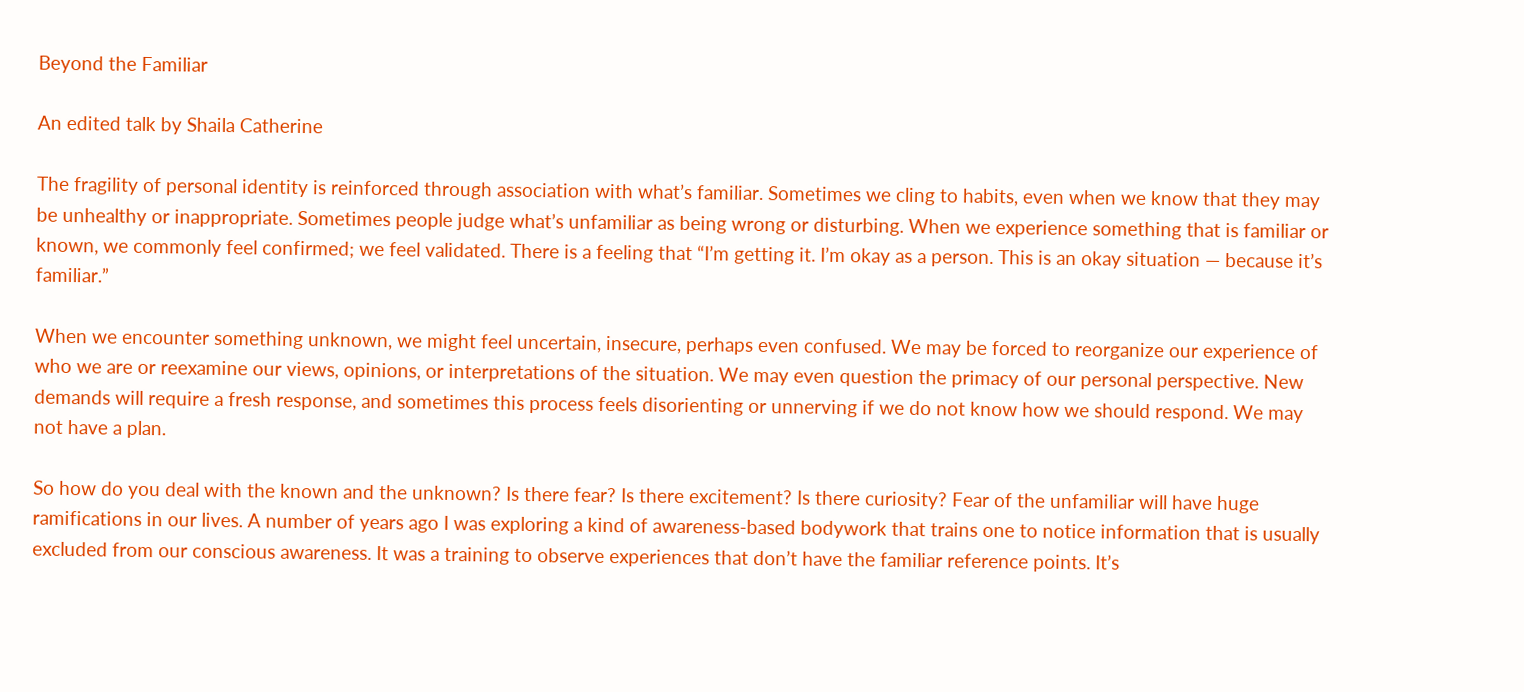Beyond the Familiar

An edited talk by Shaila Catherine

The fragility of personal identity is reinforced through association with what’s familiar. Sometimes we cling to habits, even when we know that they may be unhealthy or inappropriate. Sometimes people judge what’s unfamiliar as being wrong or disturbing. When we experience something that is familiar or known, we commonly feel confirmed; we feel validated. There is a feeling that “I’m getting it. I’m okay as a person. This is an okay situation — because it’s familiar.”

When we encounter something unknown, we might feel uncertain, insecure, perhaps even confused. We may be forced to reorganize our experience of who we are or reexamine our views, opinions, or interpretations of the situation. We may even question the primacy of our personal perspective. New demands will require a fresh response, and sometimes this process feels disorienting or unnerving if we do not know how we should respond. We may not have a plan.

So how do you deal with the known and the unknown? Is there fear? Is there excitement? Is there curiosity? Fear of the unfamiliar will have huge ramifications in our lives. A number of years ago I was exploring a kind of awareness-based bodywork that trains one to notice information that is usually excluded from our conscious awareness. It was a training to observe experiences that don’t have the familiar reference points. It’s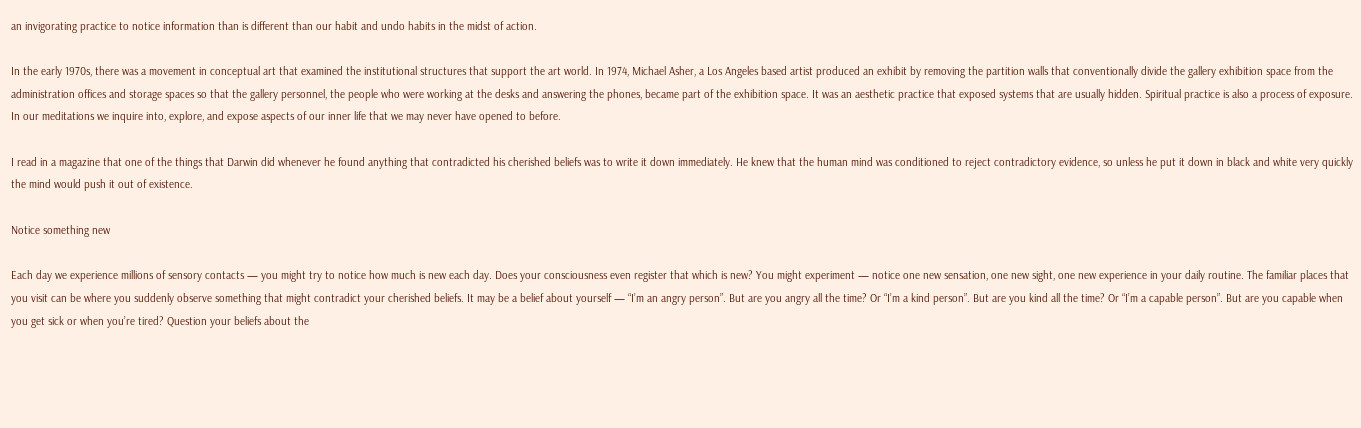an invigorating practice to notice information than is different than our habit and undo habits in the midst of action.

In the early 1970s, there was a movement in conceptual art that examined the institutional structures that support the art world. In 1974, Michael Asher, a Los Angeles based artist produced an exhibit by removing the partition walls that conventionally divide the gallery exhibition space from the administration offices and storage spaces so that the gallery personnel, the people who were working at the desks and answering the phones, became part of the exhibition space. It was an aesthetic practice that exposed systems that are usually hidden. Spiritual practice is also a process of exposure. In our meditations we inquire into, explore, and expose aspects of our inner life that we may never have opened to before.

I read in a magazine that one of the things that Darwin did whenever he found anything that contradicted his cherished beliefs was to write it down immediately. He knew that the human mind was conditioned to reject contradictory evidence, so unless he put it down in black and white very quickly the mind would push it out of existence.

Notice something new

Each day we experience millions of sensory contacts — you might try to notice how much is new each day. Does your consciousness even register that which is new? You might experiment — notice one new sensation, one new sight, one new experience in your daily routine. The familiar places that you visit can be where you suddenly observe something that might contradict your cherished beliefs. It may be a belief about yourself — “I’m an angry person”. But are you angry all the time? Or “I’m a kind person”. But are you kind all the time? Or “I’m a capable person”. But are you capable when you get sick or when you’re tired? Question your beliefs about the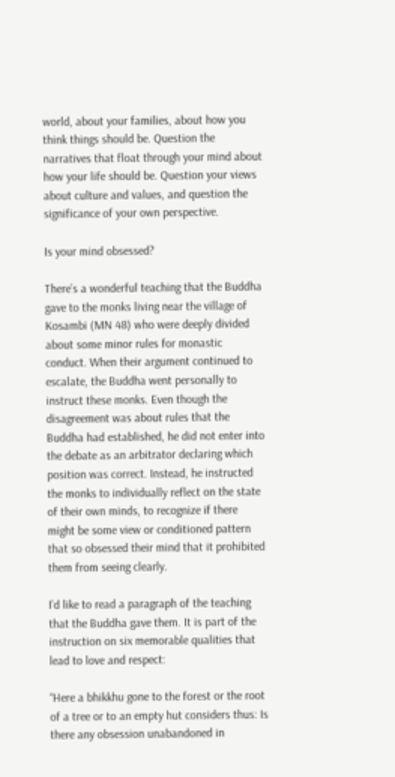world, about your families, about how you think things should be. Question the narratives that float through your mind about how your life should be. Question your views about culture and values, and question the significance of your own perspective.

Is your mind obsessed?

There’s a wonderful teaching that the Buddha gave to the monks living near the village of Kosambi (MN 48) who were deeply divided about some minor rules for monastic conduct. When their argument continued to escalate, the Buddha went personally to instruct these monks. Even though the disagreement was about rules that the Buddha had established, he did not enter into the debate as an arbitrator declaring which position was correct. Instead, he instructed the monks to individually reflect on the state of their own minds, to recognize if there might be some view or conditioned pattern that so obsessed their mind that it prohibited them from seeing clearly.

I’d like to read a paragraph of the teaching that the Buddha gave them. It is part of the instruction on six memorable qualities that lead to love and respect:

“Here a bhikkhu gone to the forest or the root of a tree or to an empty hut considers thus: Is there any obsession unabandoned in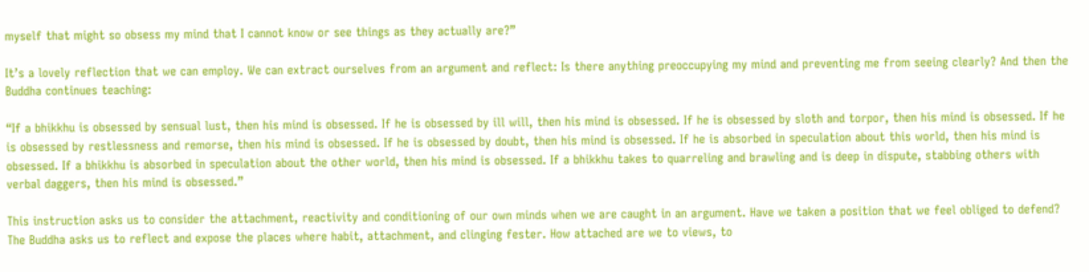myself that might so obsess my mind that I cannot know or see things as they actually are?”

It’s a lovely reflection that we can employ. We can extract ourselves from an argument and reflect: Is there anything preoccupying my mind and preventing me from seeing clearly? And then the Buddha continues teaching:

“If a bhikkhu is obsessed by sensual lust, then his mind is obsessed. If he is obsessed by ill will, then his mind is obsessed. If he is obsessed by sloth and torpor, then his mind is obsessed. If he is obsessed by restlessness and remorse, then his mind is obsessed. If he is obsessed by doubt, then his mind is obsessed. If he is absorbed in speculation about this world, then his mind is obsessed. If a bhikkhu is absorbed in speculation about the other world, then his mind is obsessed. If a bhikkhu takes to quarreling and brawling and is deep in dispute, stabbing others with verbal daggers, then his mind is obsessed.”

This instruction asks us to consider the attachment, reactivity and conditioning of our own minds when we are caught in an argument. Have we taken a position that we feel obliged to defend? The Buddha asks us to reflect and expose the places where habit, attachment, and clinging fester. How attached are we to views, to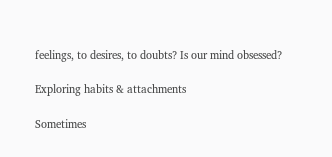feelings, to desires, to doubts? Is our mind obsessed?

Exploring habits & attachments

Sometimes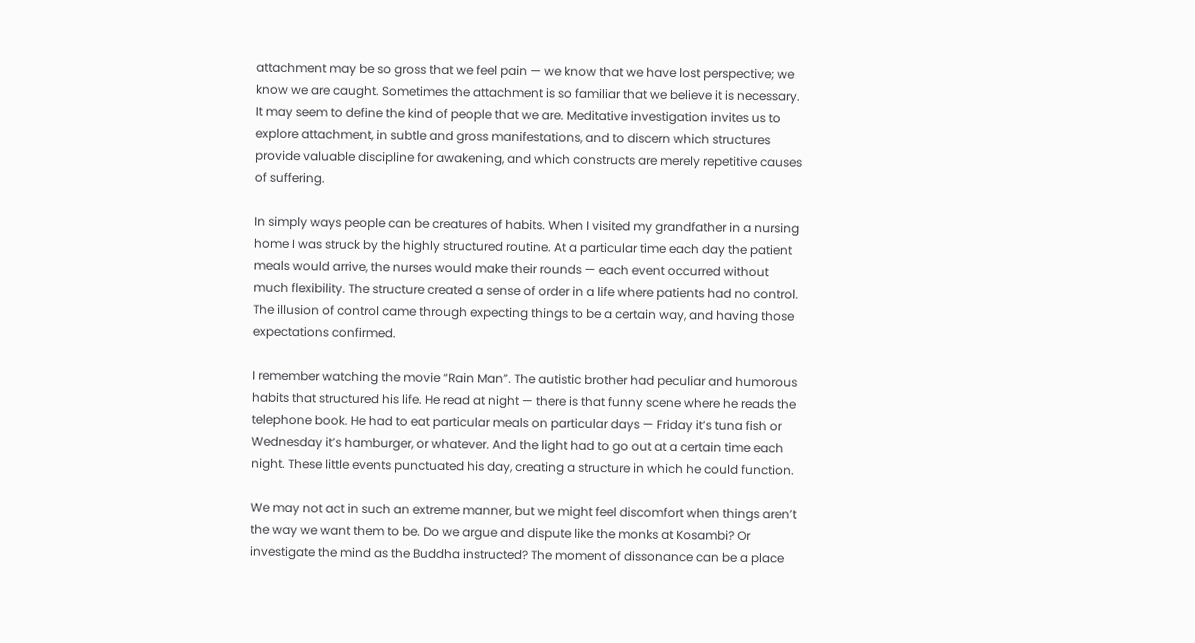attachment may be so gross that we feel pain — we know that we have lost perspective; we know we are caught. Sometimes the attachment is so familiar that we believe it is necessary. It may seem to define the kind of people that we are. Meditative investigation invites us to explore attachment, in subtle and gross manifestations, and to discern which structures provide valuable discipline for awakening, and which constructs are merely repetitive causes of suffering.

In simply ways people can be creatures of habits. When I visited my grandfather in a nursing home I was struck by the highly structured routine. At a particular time each day the patient meals would arrive, the nurses would make their rounds — each event occurred without much flexibility. The structure created a sense of order in a life where patients had no control.  The illusion of control came through expecting things to be a certain way, and having those expectations confirmed.

I remember watching the movie “Rain Man”. The autistic brother had peculiar and humorous habits that structured his life. He read at night — there is that funny scene where he reads the telephone book. He had to eat particular meals on particular days — Friday it’s tuna fish or Wednesday it’s hamburger, or whatever. And the light had to go out at a certain time each night. These little events punctuated his day, creating a structure in which he could function.

We may not act in such an extreme manner, but we might feel discomfort when things aren’t the way we want them to be. Do we argue and dispute like the monks at Kosambi? Or investigate the mind as the Buddha instructed? The moment of dissonance can be a place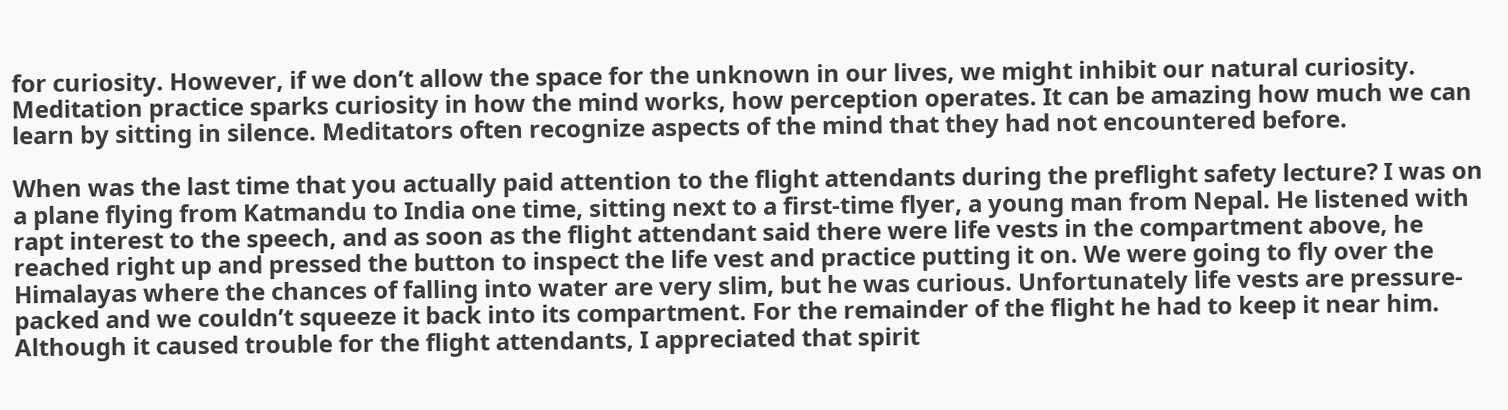for curiosity. However, if we don’t allow the space for the unknown in our lives, we might inhibit our natural curiosity. Meditation practice sparks curiosity in how the mind works, how perception operates. It can be amazing how much we can learn by sitting in silence. Meditators often recognize aspects of the mind that they had not encountered before.

When was the last time that you actually paid attention to the flight attendants during the preflight safety lecture? I was on a plane flying from Katmandu to India one time, sitting next to a first-time flyer, a young man from Nepal. He listened with rapt interest to the speech, and as soon as the flight attendant said there were life vests in the compartment above, he reached right up and pressed the button to inspect the life vest and practice putting it on. We were going to fly over the Himalayas where the chances of falling into water are very slim, but he was curious. Unfortunately life vests are pressure-packed and we couldn’t squeeze it back into its compartment. For the remainder of the flight he had to keep it near him. Although it caused trouble for the flight attendants, I appreciated that spirit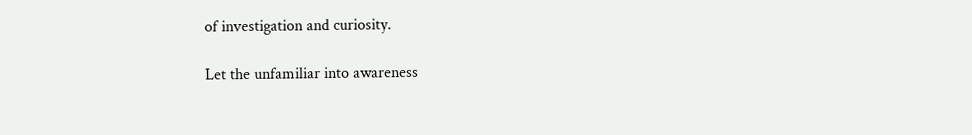of investigation and curiosity.

Let the unfamiliar into awareness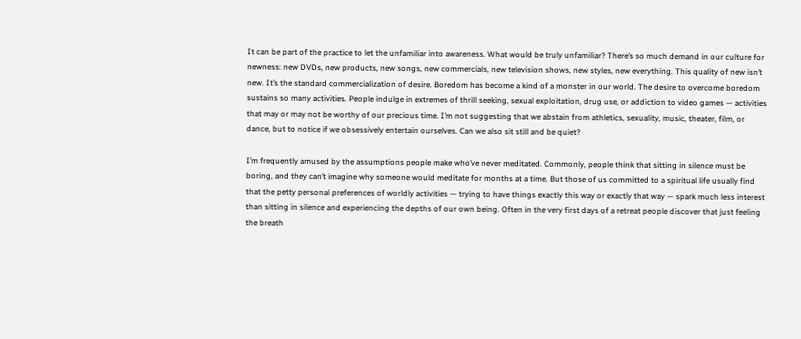It can be part of the practice to let the unfamiliar into awareness. What would be truly unfamiliar? There’s so much demand in our culture for newness: new DVDs, new products, new songs, new commercials, new television shows, new styles, new everything. This quality of new isn’t new. It’s the standard commercialization of desire. Boredom has become a kind of a monster in our world. The desire to overcome boredom sustains so many activities. People indulge in extremes of thrill seeking, sexual exploitation, drug use, or addiction to video games — activities that may or may not be worthy of our precious time. I’m not suggesting that we abstain from athletics, sexuality, music, theater, film, or dance, but to notice if we obsessively entertain ourselves. Can we also sit still and be quiet?

I’m frequently amused by the assumptions people make who’ve never meditated. Commonly, people think that sitting in silence must be boring, and they can’t imagine why someone would meditate for months at a time. But those of us committed to a spiritual life usually find that the petty personal preferences of worldly activities — trying to have things exactly this way or exactly that way — spark much less interest than sitting in silence and experiencing the depths of our own being. Often in the very first days of a retreat people discover that just feeling the breath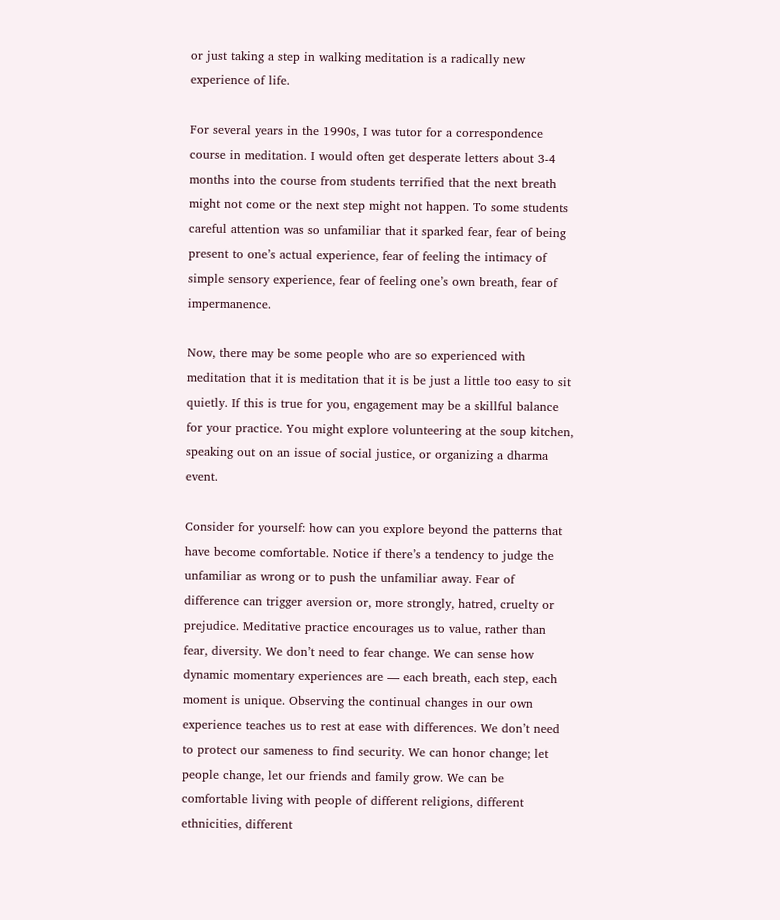or just taking a step in walking meditation is a radically new experience of life.

For several years in the 1990s, I was tutor for a correspondence course in meditation. I would often get desperate letters about 3-4 months into the course from students terrified that the next breath might not come or the next step might not happen. To some students careful attention was so unfamiliar that it sparked fear, fear of being present to one’s actual experience, fear of feeling the intimacy of simple sensory experience, fear of feeling one’s own breath, fear of impermanence.

Now, there may be some people who are so experienced with meditation that it is meditation that it is be just a little too easy to sit quietly. If this is true for you, engagement may be a skillful balance for your practice. You might explore volunteering at the soup kitchen, speaking out on an issue of social justice, or organizing a dharma event.

Consider for yourself: how can you explore beyond the patterns that have become comfortable. Notice if there’s a tendency to judge the unfamiliar as wrong or to push the unfamiliar away. Fear of difference can trigger aversion or, more strongly, hatred, cruelty or prejudice. Meditative practice encourages us to value, rather than fear, diversity. We don’t need to fear change. We can sense how dynamic momentary experiences are — each breath, each step, each moment is unique. Observing the continual changes in our own experience teaches us to rest at ease with differences. We don’t need to protect our sameness to find security. We can honor change; let people change, let our friends and family grow. We can be comfortable living with people of different religions, different ethnicities, different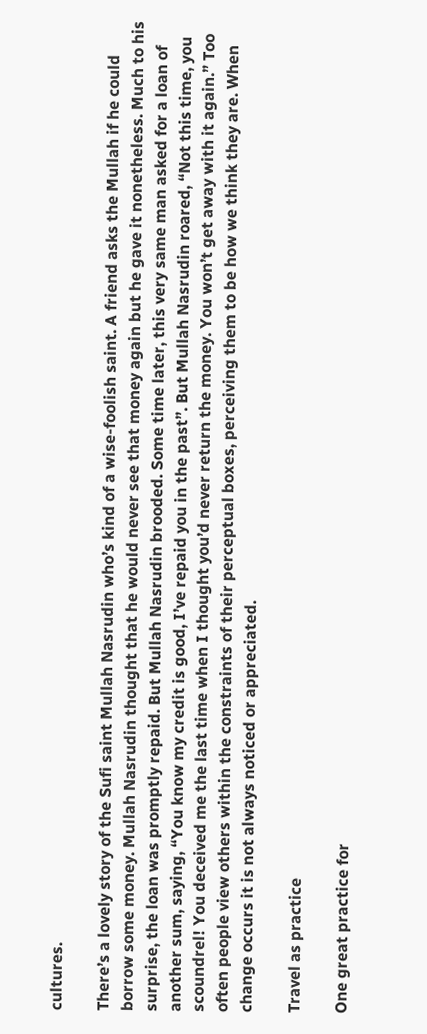cultures.

There’s a lovely story of the Sufi saint Mullah Nasrudin who’s kind of a wise-foolish saint. A friend asks the Mullah if he could borrow some money. Mullah Nasrudin thought that he would never see that money again but he gave it nonetheless. Much to his surprise, the loan was promptly repaid. But Mullah Nasrudin brooded. Some time later, this very same man asked for a loan of another sum, saying, “You know my credit is good, I’ve repaid you in the past”. But Mullah Nasrudin roared, “Not this time, you scoundrel! You deceived me the last time when I thought you’d never return the money. You won’t get away with it again.” Too often people view others within the constraints of their perceptual boxes, perceiving them to be how we think they are. When change occurs it is not always noticed or appreciated.

Travel as practice

One great practice for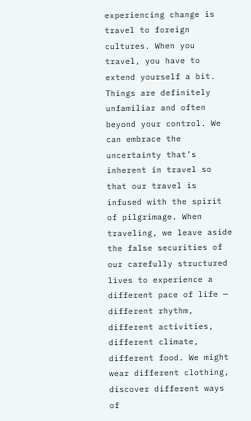experiencing change is travel to foreign cultures. When you travel, you have to extend yourself a bit. Things are definitely unfamiliar and often beyond your control. We can embrace the uncertainty that’s inherent in travel so that our travel is infused with the spirit of pilgrimage. When traveling, we leave aside the false securities of our carefully structured lives to experience a different pace of life — different rhythm, different activities, different climate, different food. We might wear different clothing, discover different ways of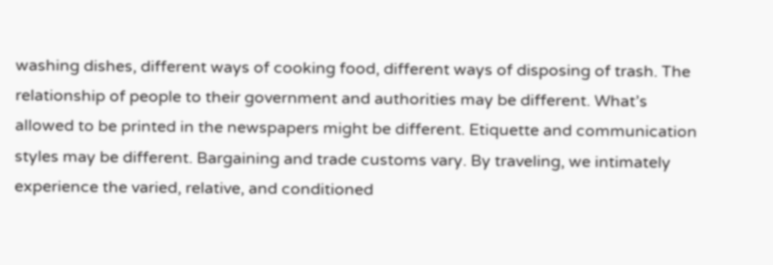washing dishes, different ways of cooking food, different ways of disposing of trash. The relationship of people to their government and authorities may be different. What’s allowed to be printed in the newspapers might be different. Etiquette and communication styles may be different. Bargaining and trade customs vary. By traveling, we intimately experience the varied, relative, and conditioned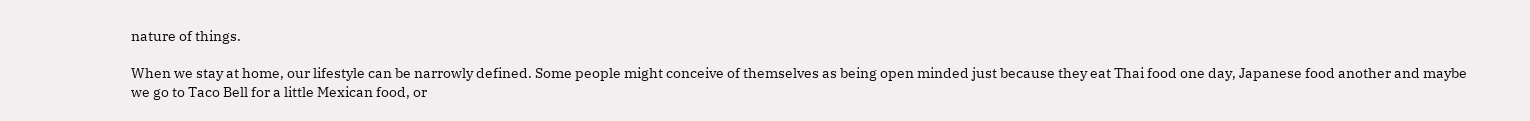nature of things.

When we stay at home, our lifestyle can be narrowly defined. Some people might conceive of themselves as being open minded just because they eat Thai food one day, Japanese food another and maybe we go to Taco Bell for a little Mexican food, or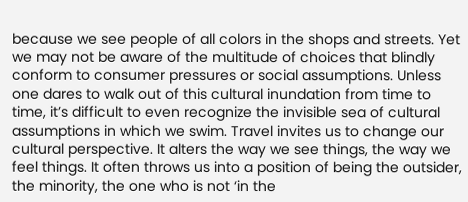because we see people of all colors in the shops and streets. Yet we may not be aware of the multitude of choices that blindly conform to consumer pressures or social assumptions. Unless one dares to walk out of this cultural inundation from time to time, it’s difficult to even recognize the invisible sea of cultural assumptions in which we swim. Travel invites us to change our cultural perspective. It alters the way we see things, the way we feel things. It often throws us into a position of being the outsider, the minority, the one who is not ‘in the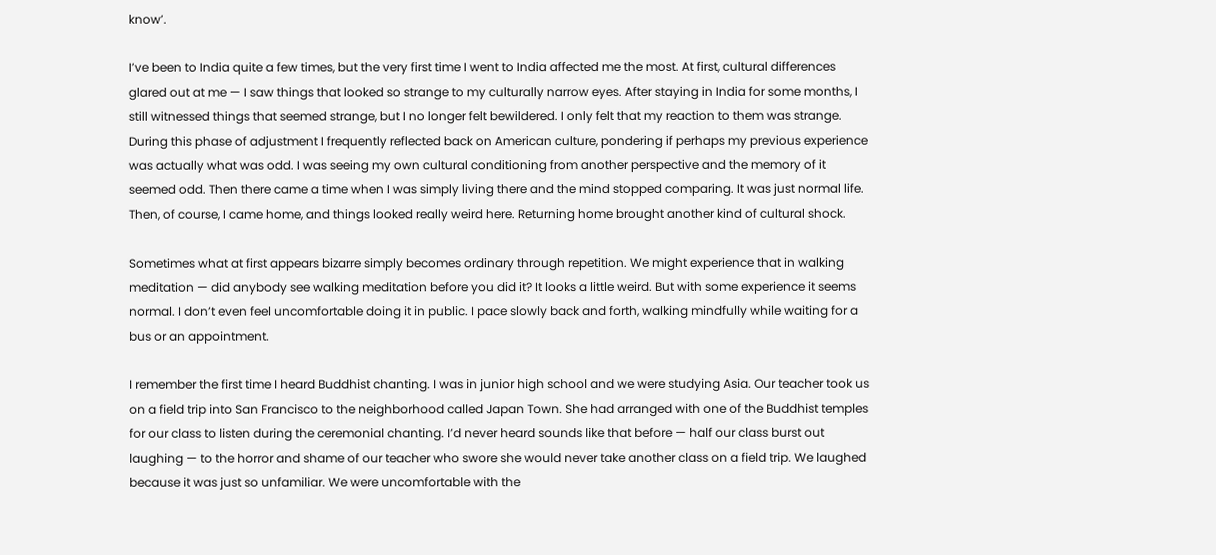know’.

I’ve been to India quite a few times, but the very first time I went to India affected me the most. At first, cultural differences glared out at me — I saw things that looked so strange to my culturally narrow eyes. After staying in India for some months, I still witnessed things that seemed strange, but I no longer felt bewildered. I only felt that my reaction to them was strange. During this phase of adjustment I frequently reflected back on American culture, pondering if perhaps my previous experience was actually what was odd. I was seeing my own cultural conditioning from another perspective and the memory of it seemed odd. Then there came a time when I was simply living there and the mind stopped comparing. It was just normal life. Then, of course, I came home, and things looked really weird here. Returning home brought another kind of cultural shock.

Sometimes what at first appears bizarre simply becomes ordinary through repetition. We might experience that in walking meditation — did anybody see walking meditation before you did it? It looks a little weird. But with some experience it seems normal. I don’t even feel uncomfortable doing it in public. I pace slowly back and forth, walking mindfully while waiting for a bus or an appointment.

I remember the first time I heard Buddhist chanting. I was in junior high school and we were studying Asia. Our teacher took us on a field trip into San Francisco to the neighborhood called Japan Town. She had arranged with one of the Buddhist temples for our class to listen during the ceremonial chanting. I’d never heard sounds like that before — half our class burst out laughing — to the horror and shame of our teacher who swore she would never take another class on a field trip. We laughed because it was just so unfamiliar. We were uncomfortable with the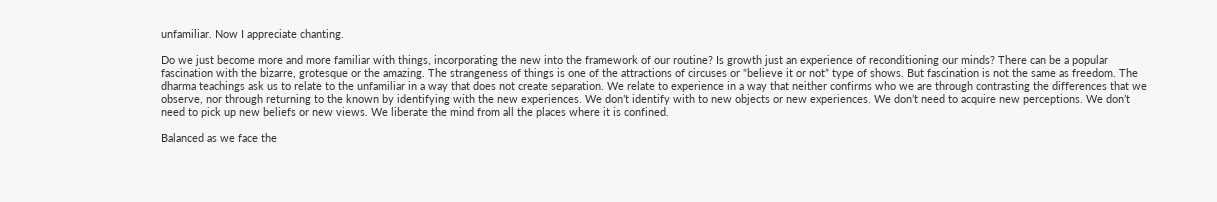unfamiliar. Now I appreciate chanting.

Do we just become more and more familiar with things, incorporating the new into the framework of our routine? Is growth just an experience of reconditioning our minds? There can be a popular fascination with the bizarre, grotesque or the amazing. The strangeness of things is one of the attractions of circuses or “believe it or not” type of shows. But fascination is not the same as freedom. The dharma teachings ask us to relate to the unfamiliar in a way that does not create separation. We relate to experience in a way that neither confirms who we are through contrasting the differences that we observe, nor through returning to the known by identifying with the new experiences. We don’t identify with to new objects or new experiences. We don’t need to acquire new perceptions. We don’t need to pick up new beliefs or new views. We liberate the mind from all the places where it is confined.

Balanced as we face the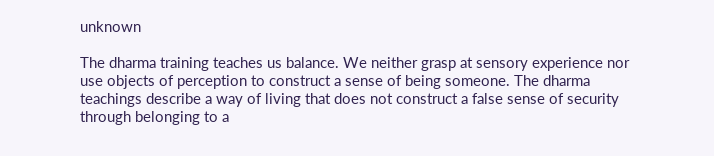unknown

The dharma training teaches us balance. We neither grasp at sensory experience nor use objects of perception to construct a sense of being someone. The dharma teachings describe a way of living that does not construct a false sense of security through belonging to a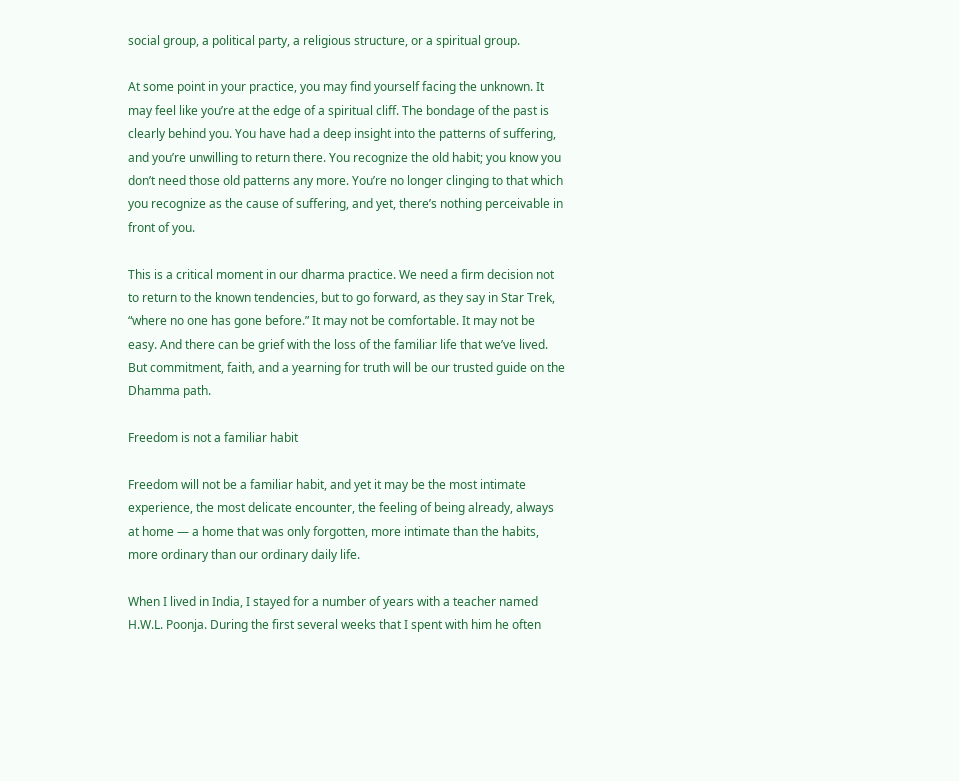social group, a political party, a religious structure, or a spiritual group.

At some point in your practice, you may find yourself facing the unknown. It may feel like you’re at the edge of a spiritual cliff. The bondage of the past is clearly behind you. You have had a deep insight into the patterns of suffering, and you’re unwilling to return there. You recognize the old habit; you know you don’t need those old patterns any more. You’re no longer clinging to that which you recognize as the cause of suffering, and yet, there’s nothing perceivable in front of you.

This is a critical moment in our dharma practice. We need a firm decision not to return to the known tendencies, but to go forward, as they say in Star Trek, “where no one has gone before.” It may not be comfortable. It may not be easy. And there can be grief with the loss of the familiar life that we’ve lived. But commitment, faith, and a yearning for truth will be our trusted guide on the Dhamma path.

Freedom is not a familiar habit

Freedom will not be a familiar habit, and yet it may be the most intimate experience, the most delicate encounter, the feeling of being already, always at home — a home that was only forgotten, more intimate than the habits, more ordinary than our ordinary daily life.

When I lived in India, I stayed for a number of years with a teacher named H.W.L. Poonja. During the first several weeks that I spent with him he often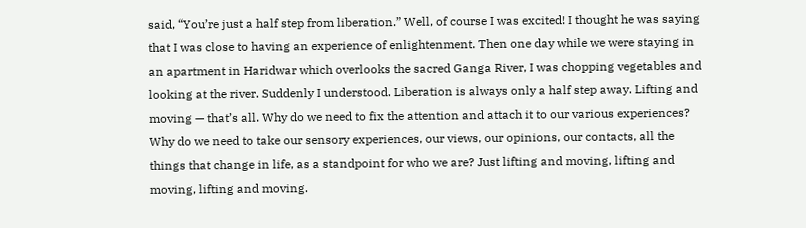said, “You’re just a half step from liberation.” Well, of course I was excited! I thought he was saying that I was close to having an experience of enlightenment. Then one day while we were staying in an apartment in Haridwar which overlooks the sacred Ganga River, I was chopping vegetables and looking at the river. Suddenly I understood. Liberation is always only a half step away. Lifting and moving — that’s all. Why do we need to fix the attention and attach it to our various experiences? Why do we need to take our sensory experiences, our views, our opinions, our contacts, all the things that change in life, as a standpoint for who we are? Just lifting and moving, lifting and moving, lifting and moving.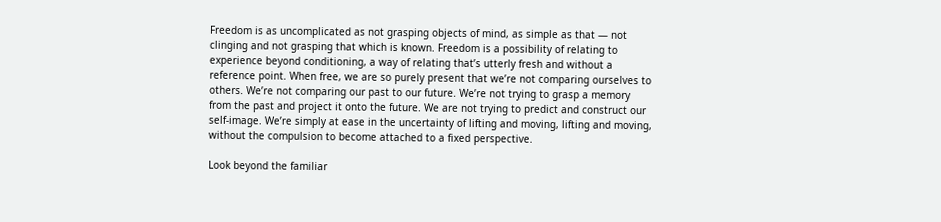Freedom is as uncomplicated as not grasping objects of mind, as simple as that — not clinging and not grasping that which is known. Freedom is a possibility of relating to experience beyond conditioning, a way of relating that’s utterly fresh and without a reference point. When free, we are so purely present that we’re not comparing ourselves to others. We’re not comparing our past to our future. We’re not trying to grasp a memory from the past and project it onto the future. We are not trying to predict and construct our self-image. We’re simply at ease in the uncertainty of lifting and moving, lifting and moving, without the compulsion to become attached to a fixed perspective.

Look beyond the familiar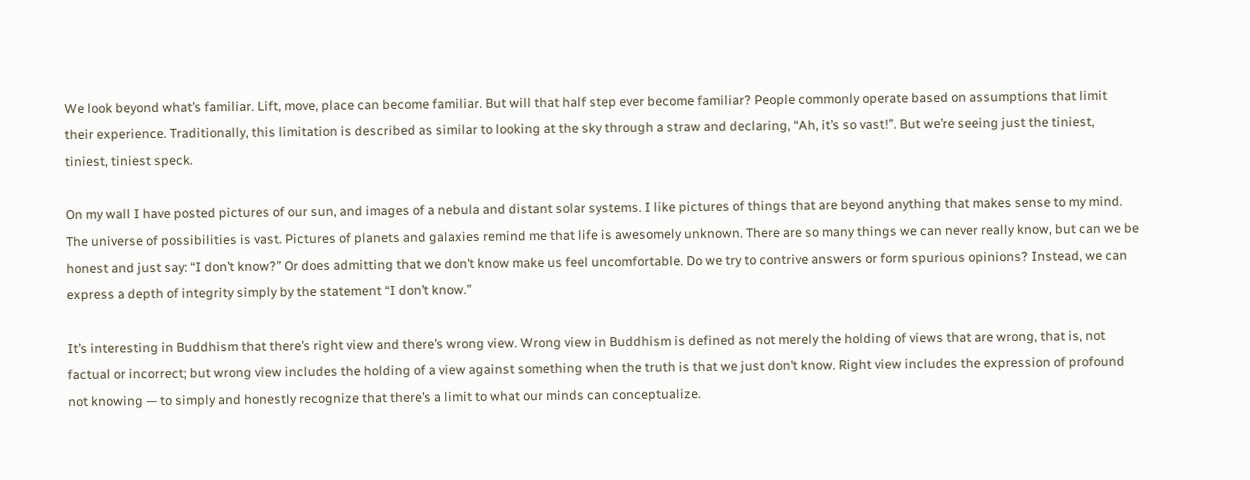We look beyond what’s familiar. Lift, move, place can become familiar. But will that half step ever become familiar? People commonly operate based on assumptions that limit their experience. Traditionally, this limitation is described as similar to looking at the sky through a straw and declaring, “Ah, it’s so vast!”. But we’re seeing just the tiniest, tiniest, tiniest speck.

On my wall I have posted pictures of our sun, and images of a nebula and distant solar systems. I like pictures of things that are beyond anything that makes sense to my mind. The universe of possibilities is vast. Pictures of planets and galaxies remind me that life is awesomely unknown. There are so many things we can never really know, but can we be honest and just say: “I don’t know?” Or does admitting that we don’t know make us feel uncomfortable. Do we try to contrive answers or form spurious opinions? Instead, we can express a depth of integrity simply by the statement “I don’t know.”

It’s interesting in Buddhism that there’s right view and there’s wrong view. Wrong view in Buddhism is defined as not merely the holding of views that are wrong, that is, not factual or incorrect; but wrong view includes the holding of a view against something when the truth is that we just don’t know. Right view includes the expression of profound not knowing — to simply and honestly recognize that there’s a limit to what our minds can conceptualize.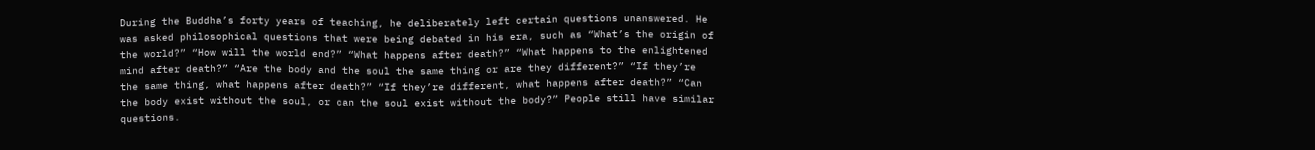During the Buddha’s forty years of teaching, he deliberately left certain questions unanswered. He was asked philosophical questions that were being debated in his era, such as “What’s the origin of the world?” “How will the world end?” “What happens after death?” “What happens to the enlightened mind after death?” “Are the body and the soul the same thing or are they different?” “If they’re the same thing, what happens after death?” “If they’re different, what happens after death?” “Can the body exist without the soul, or can the soul exist without the body?” People still have similar questions.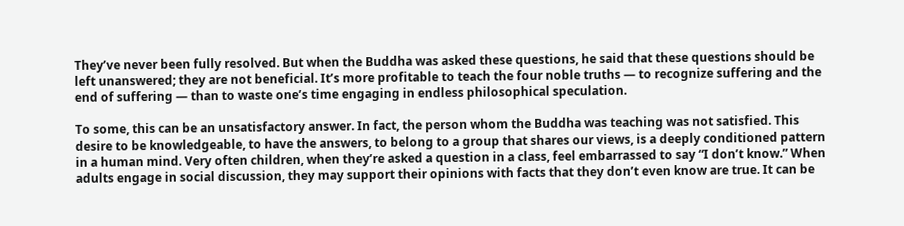They’ve never been fully resolved. But when the Buddha was asked these questions, he said that these questions should be left unanswered; they are not beneficial. It’s more profitable to teach the four noble truths — to recognize suffering and the end of suffering — than to waste one’s time engaging in endless philosophical speculation.

To some, this can be an unsatisfactory answer. In fact, the person whom the Buddha was teaching was not satisfied. This desire to be knowledgeable, to have the answers, to belong to a group that shares our views, is a deeply conditioned pattern in a human mind. Very often children, when they’re asked a question in a class, feel embarrassed to say “I don’t know.” When adults engage in social discussion, they may support their opinions with facts that they don’t even know are true. It can be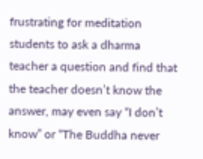frustrating for meditation students to ask a dharma teacher a question and find that the teacher doesn’t know the answer, may even say “I don’t know” or “The Buddha never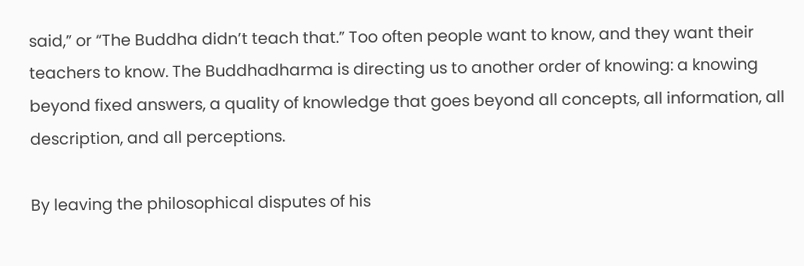said,” or “The Buddha didn’t teach that.” Too often people want to know, and they want their teachers to know. The Buddhadharma is directing us to another order of knowing: a knowing beyond fixed answers, a quality of knowledge that goes beyond all concepts, all information, all description, and all perceptions.

By leaving the philosophical disputes of his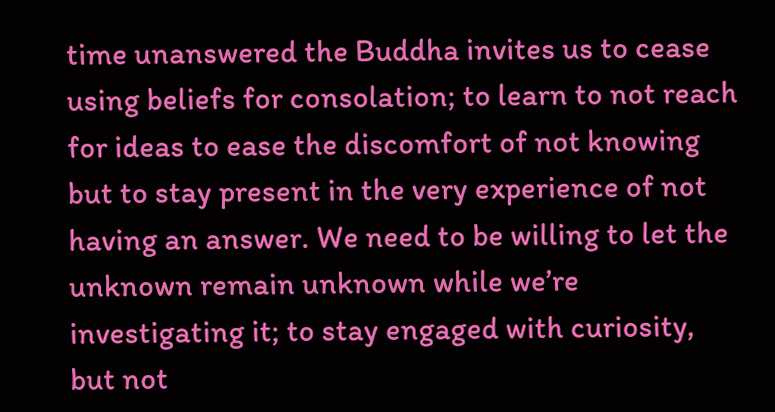time unanswered the Buddha invites us to cease using beliefs for consolation; to learn to not reach for ideas to ease the discomfort of not knowing but to stay present in the very experience of not having an answer. We need to be willing to let the unknown remain unknown while we’re investigating it; to stay engaged with curiosity, but not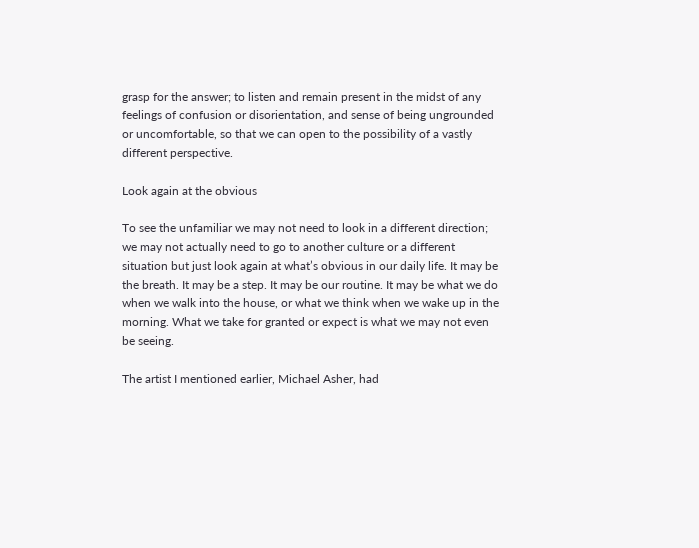grasp for the answer; to listen and remain present in the midst of any feelings of confusion or disorientation, and sense of being ungrounded or uncomfortable, so that we can open to the possibility of a vastly different perspective.

Look again at the obvious

To see the unfamiliar we may not need to look in a different direction; we may not actually need to go to another culture or a different situation but just look again at what’s obvious in our daily life. It may be the breath. It may be a step. It may be our routine. It may be what we do when we walk into the house, or what we think when we wake up in the morning. What we take for granted or expect is what we may not even be seeing.

The artist I mentioned earlier, Michael Asher, had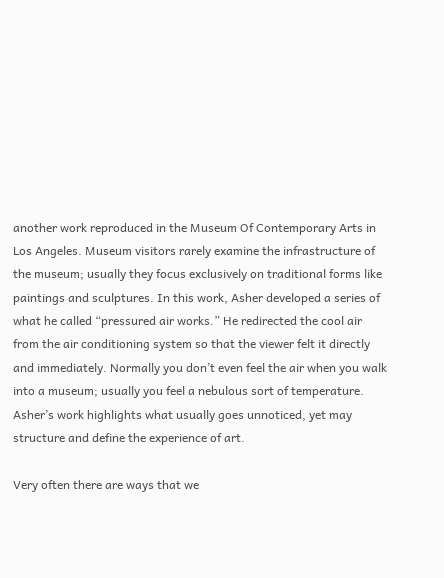another work reproduced in the Museum Of Contemporary Arts in Los Angeles. Museum visitors rarely examine the infrastructure of the museum; usually they focus exclusively on traditional forms like paintings and sculptures. In this work, Asher developed a series of what he called “pressured air works.” He redirected the cool air from the air conditioning system so that the viewer felt it directly and immediately. Normally you don’t even feel the air when you walk into a museum; usually you feel a nebulous sort of temperature. Asher’s work highlights what usually goes unnoticed, yet may structure and define the experience of art.

Very often there are ways that we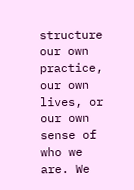structure our own practice, our own lives, or our own sense of who we are. We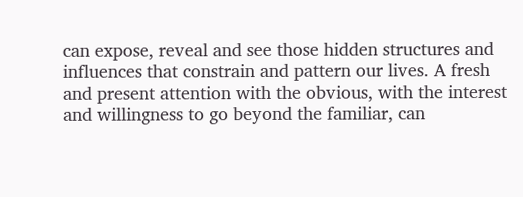can expose, reveal and see those hidden structures and influences that constrain and pattern our lives. A fresh and present attention with the obvious, with the interest and willingness to go beyond the familiar, can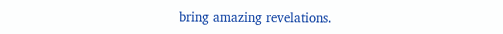bring amazing revelations.